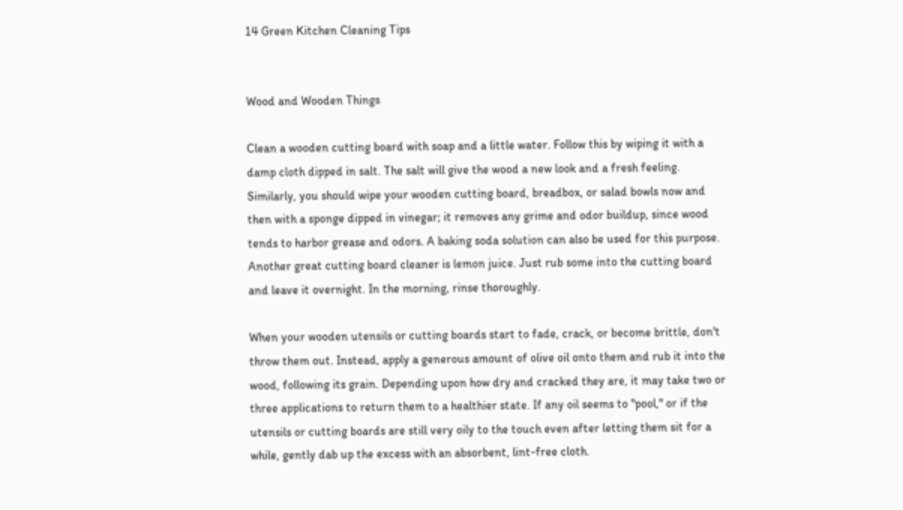14 Green Kitchen Cleaning Tips


Wood and Wooden Things

Clean a wooden cutting board with soap and a little water. Follow this by wiping it with a damp cloth dipped in salt. The salt will give the wood a new look and a fresh feeling. Similarly, you should wipe your wooden cutting board, breadbox, or salad bowls now and then with a sponge dipped in vinegar; it removes any grime and odor buildup, since wood tends to harbor grease and odors. A baking soda solution can also be used for this purpose. Another great cutting board cleaner is lemon juice. Just rub some into the cutting board and leave it overnight. In the morning, rinse thoroughly.

When your wooden utensils or cutting boards start to fade, crack, or become brittle, don't throw them out. Instead, apply a generous amount of olive oil onto them and rub it into the wood, following its grain. Depending upon how dry and cracked they are, it may take two or three applications to return them to a healthier state. If any oil seems to "pool," or if the utensils or cutting boards are still very oily to the touch even after letting them sit for a while, gently dab up the excess with an absorbent, lint-free cloth.